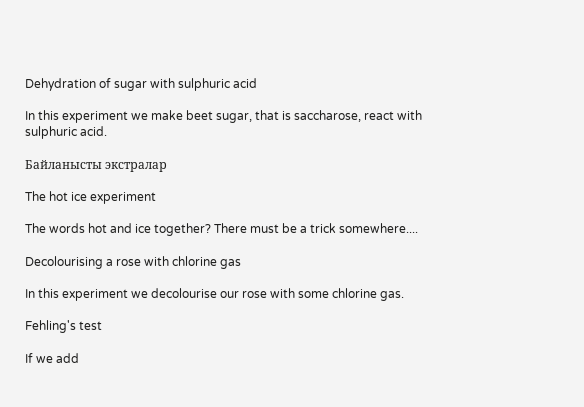Dehydration of sugar with sulphuric acid

In this experiment we make beet sugar, that is saccharose, react with sulphuric acid.

Байланысты экстралар

The hot ice experiment

The words hot and ice together? There must be a trick somewhere....

Decolourising a rose with chlorine gas

In this experiment we decolourise our rose with some chlorine gas.

Fehling's test

If we add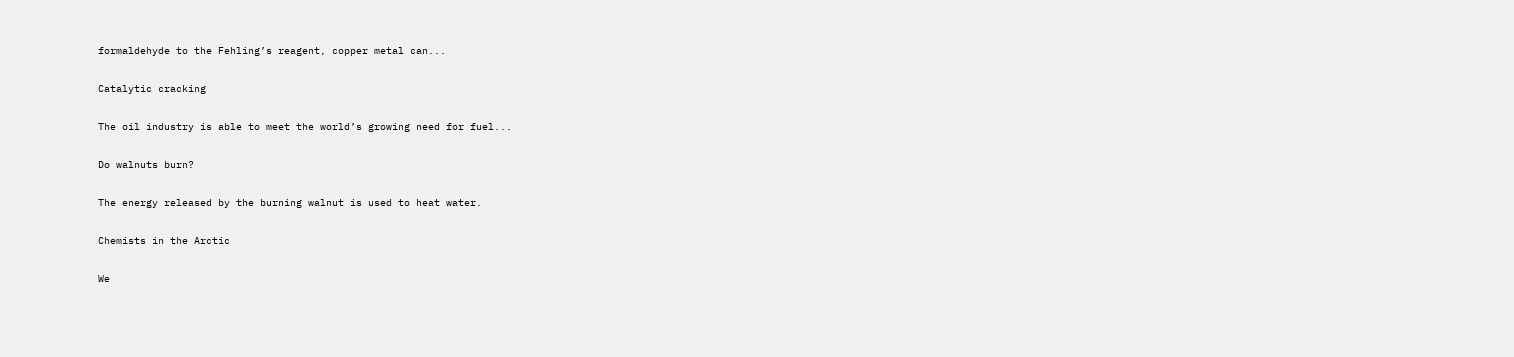formaldehyde to the Fehling’s reagent, copper metal can...

Catalytic cracking

The oil industry is able to meet the world’s growing need for fuel...

Do walnuts burn?

The energy released by the burning walnut is used to heat water.

Chemists in the Arctic

We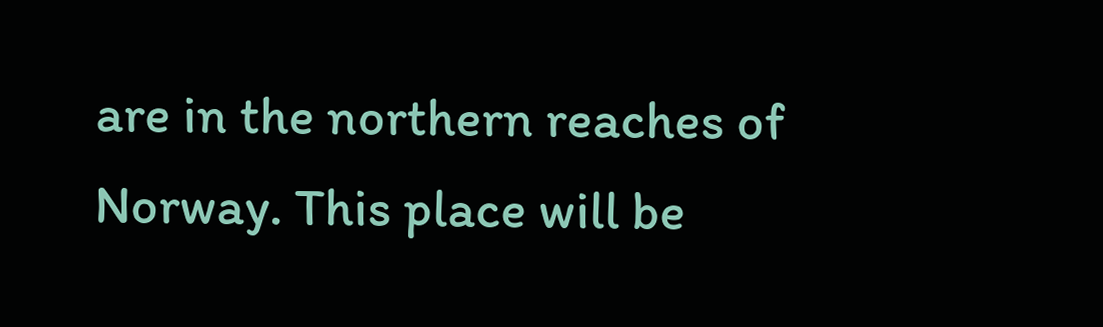are in the northern reaches of Norway. This place will be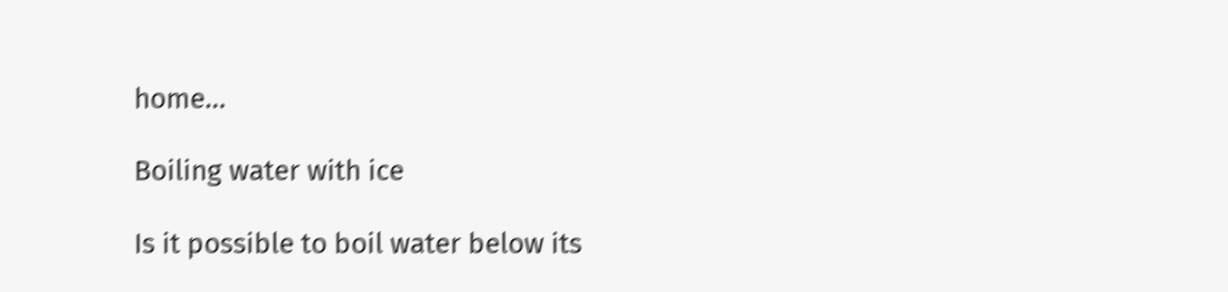home...

Boiling water with ice

Is it possible to boil water below its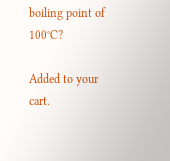boiling point of 100°C?

Added to your cart.